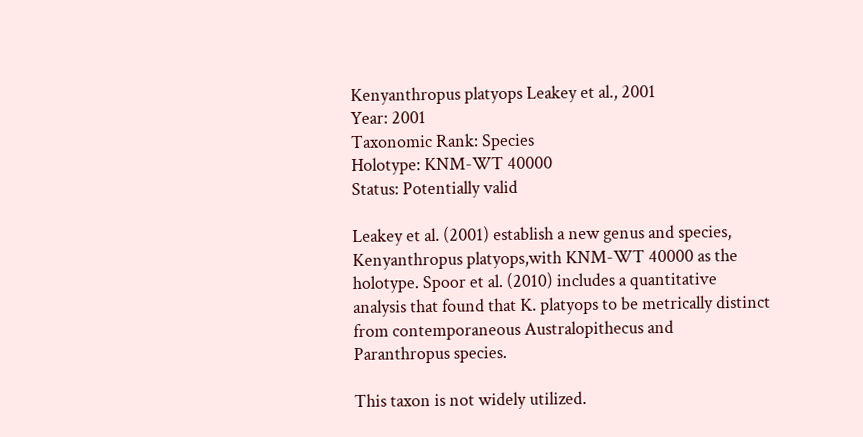Kenyanthropus platyops Leakey et al., 2001
Year: 2001
Taxonomic Rank: Species
Holotype: KNM-WT 40000
Status: Potentially valid

Leakey et al. (2001) establish a new genus and species, Kenyanthropus platyops,with KNM-WT 40000 as the holotype. Spoor et al. (2010) includes a quantitative analysis that found that K. platyops to be metrically distinct from contemporaneous Australopithecus and Paranthropus species.

This taxon is not widely utilized.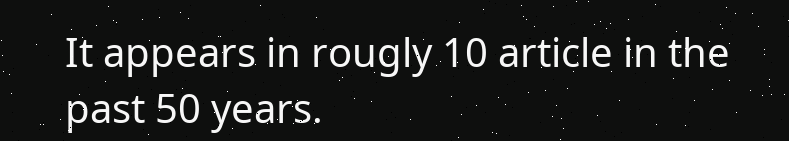It appears in rougly 10 article in the past 50 years.